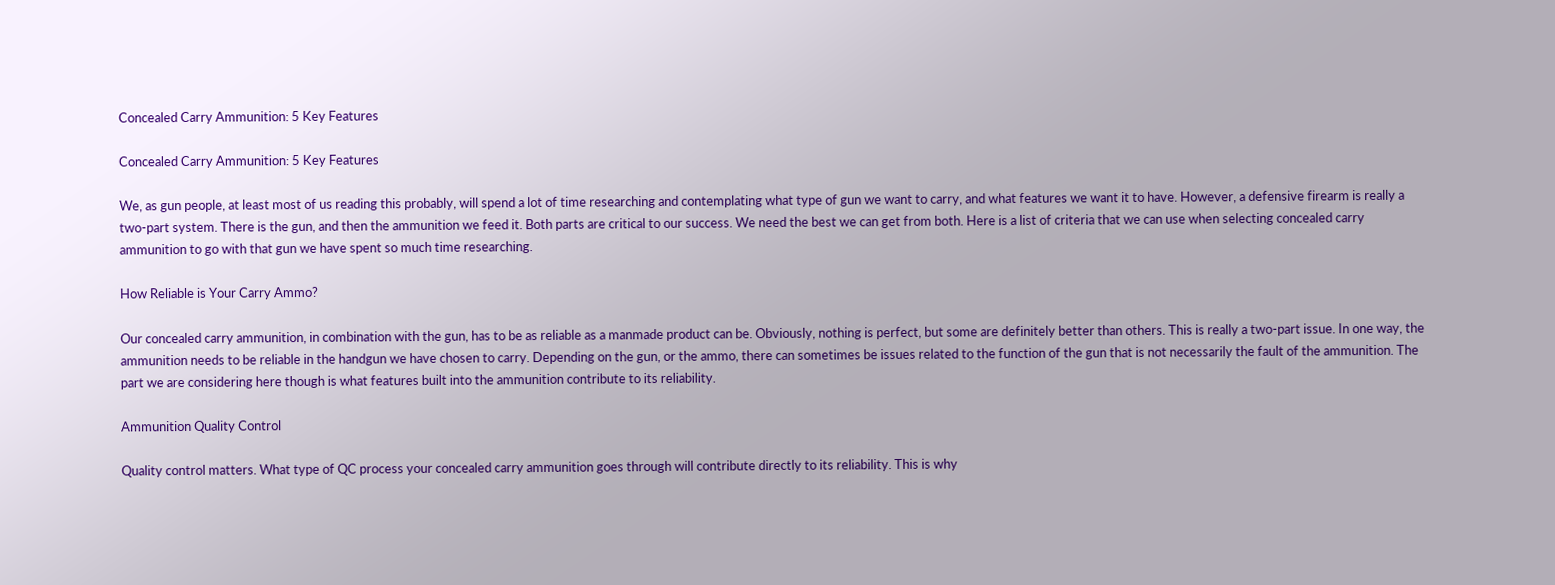Concealed Carry Ammunition: 5 Key Features

Concealed Carry Ammunition: 5 Key Features

We, as gun people, at least most of us reading this probably, will spend a lot of time researching and contemplating what type of gun we want to carry, and what features we want it to have. However, a defensive firearm is really a two-part system. There is the gun, and then the ammunition we feed it. Both parts are critical to our success. We need the best we can get from both. Here is a list of criteria that we can use when selecting concealed carry ammunition to go with that gun we have spent so much time researching.

How Reliable is Your Carry Ammo?

Our concealed carry ammunition, in combination with the gun, has to be as reliable as a manmade product can be. Obviously, nothing is perfect, but some are definitely better than others. This is really a two-part issue. In one way, the ammunition needs to be reliable in the handgun we have chosen to carry. Depending on the gun, or the ammo, there can sometimes be issues related to the function of the gun that is not necessarily the fault of the ammunition. The part we are considering here though is what features built into the ammunition contribute to its reliability.

Ammunition Quality Control

Quality control matters. What type of QC process your concealed carry ammunition goes through will contribute directly to its reliability. This is why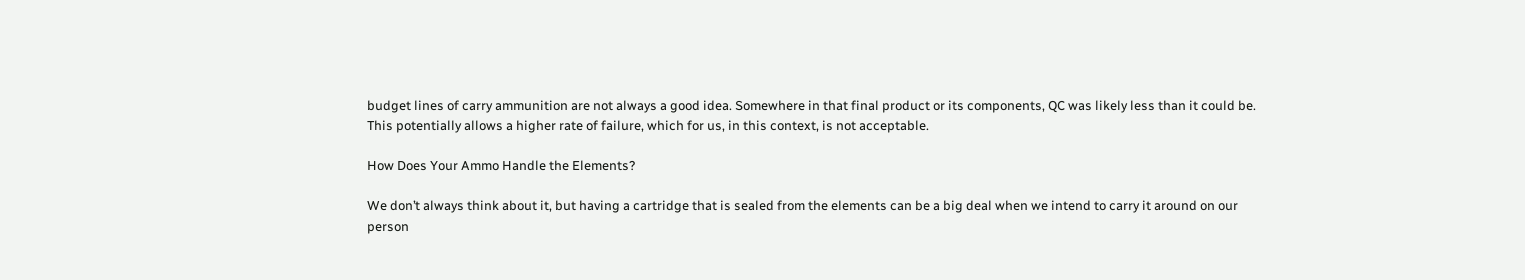budget lines of carry ammunition are not always a good idea. Somewhere in that final product or its components, QC was likely less than it could be. This potentially allows a higher rate of failure, which for us, in this context, is not acceptable.

How Does Your Ammo Handle the Elements?

We don’t always think about it, but having a cartridge that is sealed from the elements can be a big deal when we intend to carry it around on our person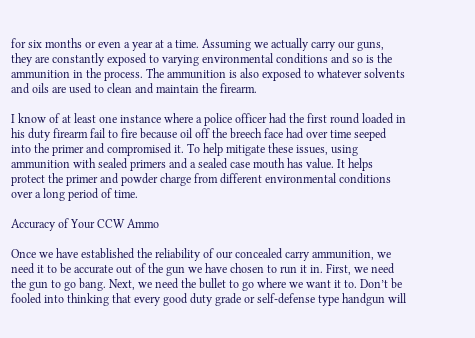for six months or even a year at a time. Assuming we actually carry our guns, they are constantly exposed to varying environmental conditions and so is the ammunition in the process. The ammunition is also exposed to whatever solvents and oils are used to clean and maintain the firearm.

I know of at least one instance where a police officer had the first round loaded in his duty firearm fail to fire because oil off the breech face had over time seeped into the primer and compromised it. To help mitigate these issues, using ammunition with sealed primers and a sealed case mouth has value. It helps protect the primer and powder charge from different environmental conditions over a long period of time.

Accuracy of Your CCW Ammo

Once we have established the reliability of our concealed carry ammunition, we need it to be accurate out of the gun we have chosen to run it in. First, we need the gun to go bang. Next, we need the bullet to go where we want it to. Don’t be fooled into thinking that every good duty grade or self-defense type handgun will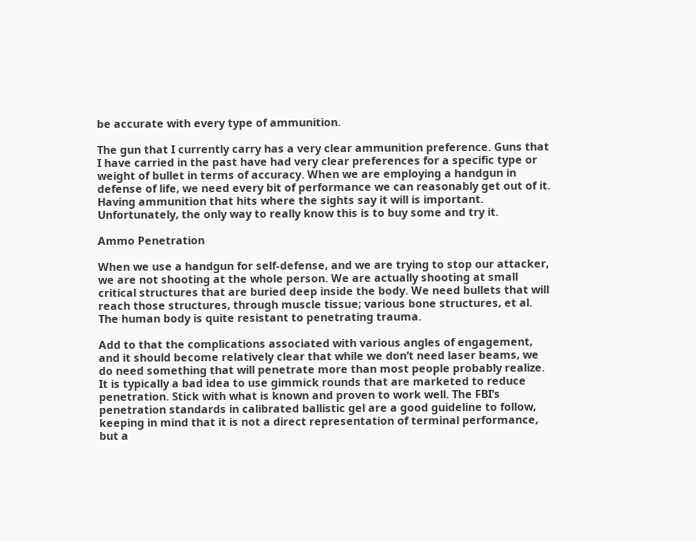be accurate with every type of ammunition.

The gun that I currently carry has a very clear ammunition preference. Guns that I have carried in the past have had very clear preferences for a specific type or weight of bullet in terms of accuracy. When we are employing a handgun in defense of life, we need every bit of performance we can reasonably get out of it. Having ammunition that hits where the sights say it will is important. Unfortunately, the only way to really know this is to buy some and try it.

Ammo Penetration

When we use a handgun for self-defense, and we are trying to stop our attacker, we are not shooting at the whole person. We are actually shooting at small critical structures that are buried deep inside the body. We need bullets that will reach those structures, through muscle tissue; various bone structures, et al. The human body is quite resistant to penetrating trauma.

Add to that the complications associated with various angles of engagement, and it should become relatively clear that while we don’t need laser beams, we do need something that will penetrate more than most people probably realize. It is typically a bad idea to use gimmick rounds that are marketed to reduce penetration. Stick with what is known and proven to work well. The FBI’s penetration standards in calibrated ballistic gel are a good guideline to follow, keeping in mind that it is not a direct representation of terminal performance, but a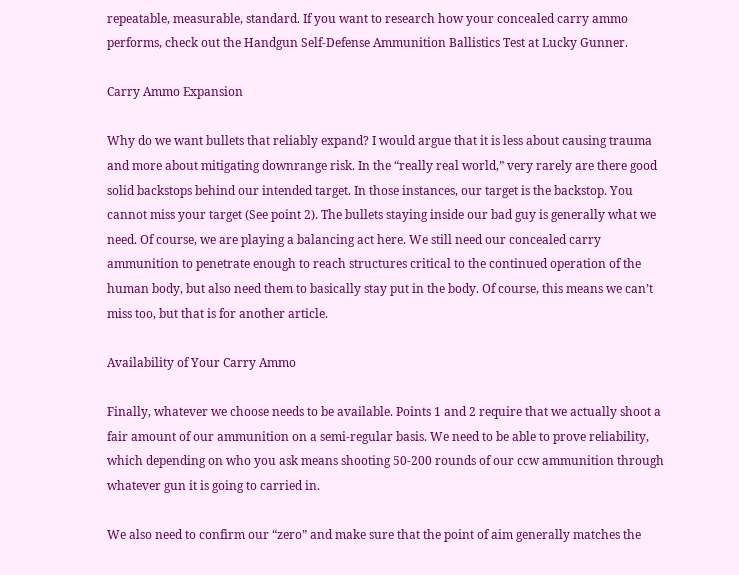repeatable, measurable, standard. If you want to research how your concealed carry ammo performs, check out the Handgun Self-Defense Ammunition Ballistics Test at Lucky Gunner.

Carry Ammo Expansion

Why do we want bullets that reliably expand? I would argue that it is less about causing trauma and more about mitigating downrange risk. In the “really real world,” very rarely are there good solid backstops behind our intended target. In those instances, our target is the backstop. You cannot miss your target (See point 2). The bullets staying inside our bad guy is generally what we need. Of course, we are playing a balancing act here. We still need our concealed carry ammunition to penetrate enough to reach structures critical to the continued operation of the human body, but also need them to basically stay put in the body. Of course, this means we can’t miss too, but that is for another article.

Availability of Your Carry Ammo

Finally, whatever we choose needs to be available. Points 1 and 2 require that we actually shoot a fair amount of our ammunition on a semi-regular basis. We need to be able to prove reliability, which depending on who you ask means shooting 50-200 rounds of our ccw ammunition through whatever gun it is going to carried in.

We also need to confirm our “zero” and make sure that the point of aim generally matches the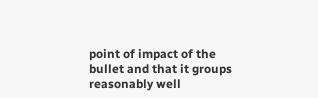point of impact of the bullet and that it groups reasonably well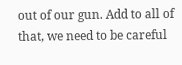out of our gun. Add to all of that, we need to be careful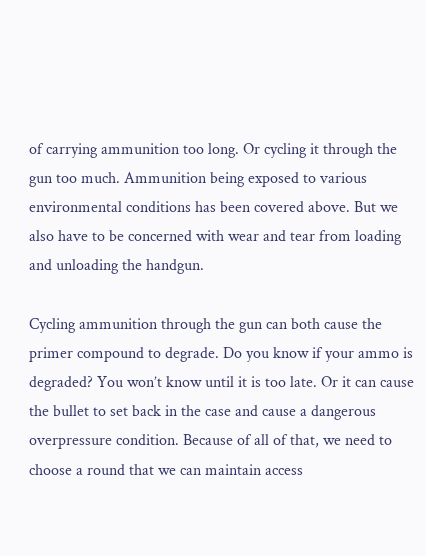of carrying ammunition too long. Or cycling it through the gun too much. Ammunition being exposed to various environmental conditions has been covered above. But we also have to be concerned with wear and tear from loading and unloading the handgun.

Cycling ammunition through the gun can both cause the primer compound to degrade. Do you know if your ammo is degraded? You won’t know until it is too late. Or it can cause the bullet to set back in the case and cause a dangerous overpressure condition. Because of all of that, we need to choose a round that we can maintain access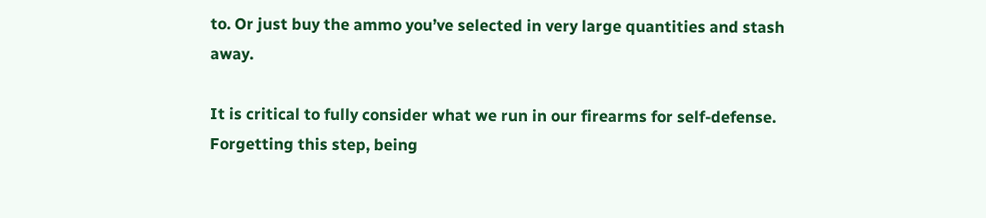to. Or just buy the ammo you’ve selected in very large quantities and stash away.

It is critical to fully consider what we run in our firearms for self-defense. Forgetting this step, being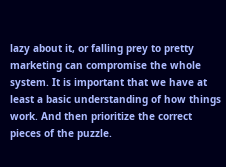lazy about it, or falling prey to pretty marketing can compromise the whole system. It is important that we have at least a basic understanding of how things work. And then prioritize the correct pieces of the puzzle.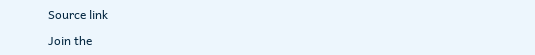Source link

Join the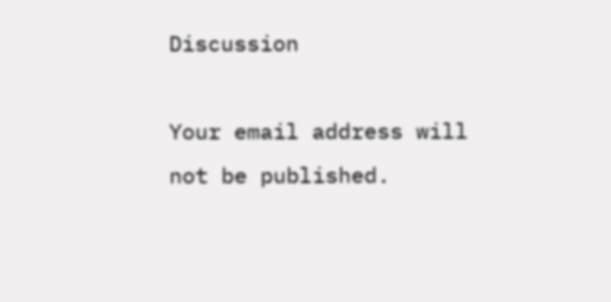Discussion

Your email address will not be published.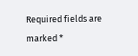Required fields are marked *